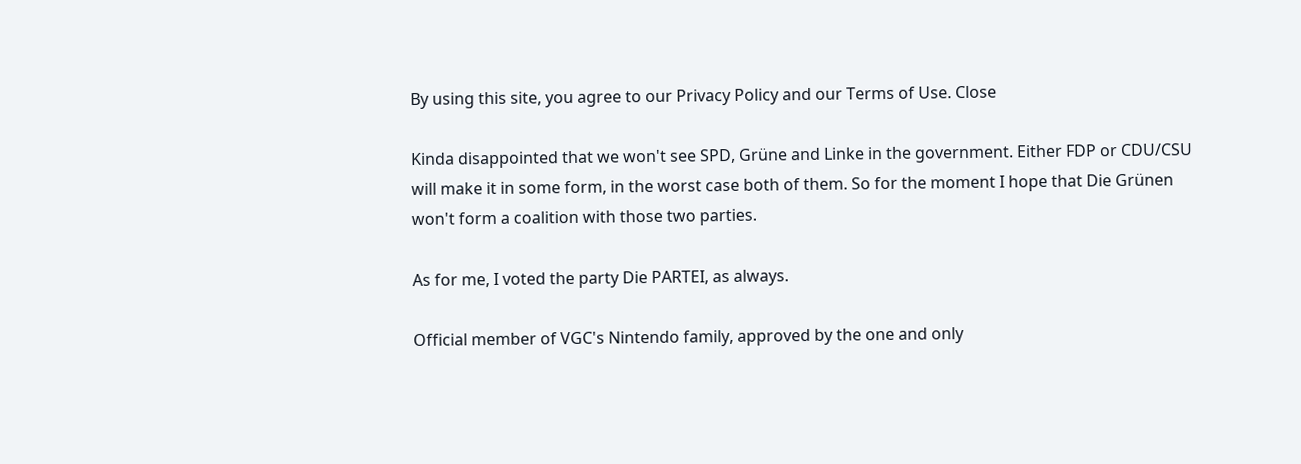By using this site, you agree to our Privacy Policy and our Terms of Use. Close

Kinda disappointed that we won't see SPD, Grüne and Linke in the government. Either FDP or CDU/CSU will make it in some form, in the worst case both of them. So for the moment I hope that Die Grünen won't form a coalition with those two parties.

As for me, I voted the party Die PARTEI, as always.

Official member of VGC's Nintendo family, approved by the one and only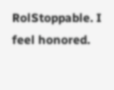RolStoppable. I feel honored.